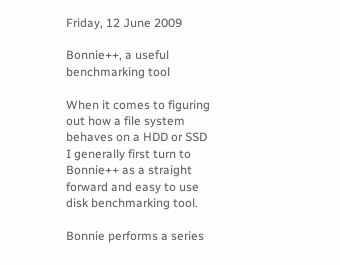Friday, 12 June 2009

Bonnie++, a useful benchmarking tool

When it comes to figuring out how a file system behaves on a HDD or SSD I generally first turn to Bonnie++ as a straight forward and easy to use disk benchmarking tool.

Bonnie performs a series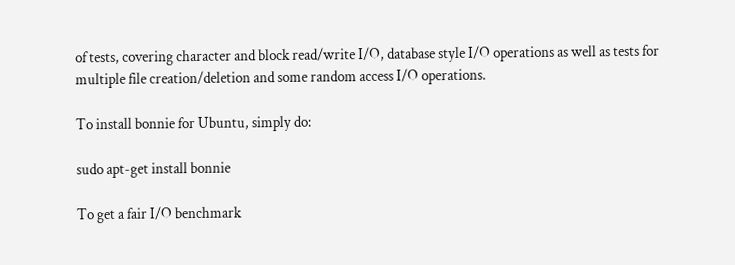of tests, covering character and block read/write I/O, database style I/O operations as well as tests for multiple file creation/deletion and some random access I/O operations.

To install bonnie for Ubuntu, simply do:

sudo apt-get install bonnie

To get a fair I/O benchmark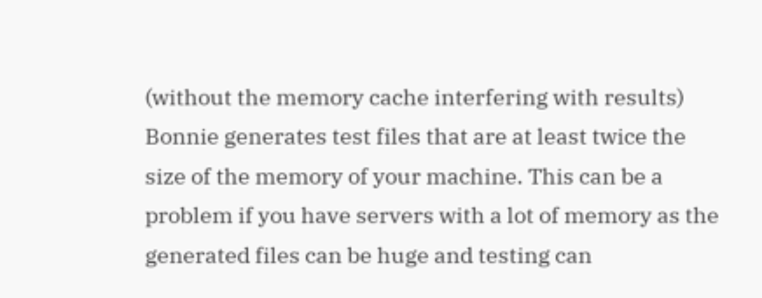(without the memory cache interfering with results) Bonnie generates test files that are at least twice the size of the memory of your machine. This can be a problem if you have servers with a lot of memory as the generated files can be huge and testing can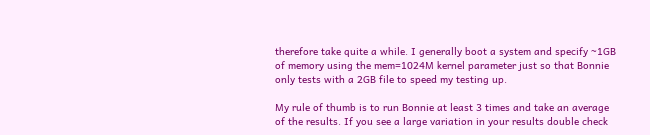therefore take quite a while. I generally boot a system and specify ~1GB of memory using the mem=1024M kernel parameter just so that Bonnie only tests with a 2GB file to speed my testing up.

My rule of thumb is to run Bonnie at least 3 times and take an average of the results. If you see a large variation in your results double check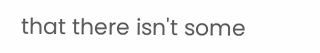that there isn't some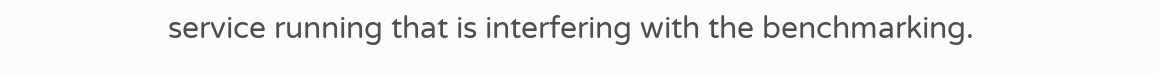service running that is interfering with the benchmarking.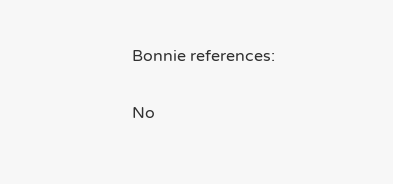Bonnie references:

No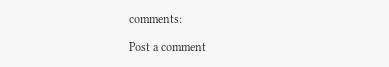comments:

Post a comment